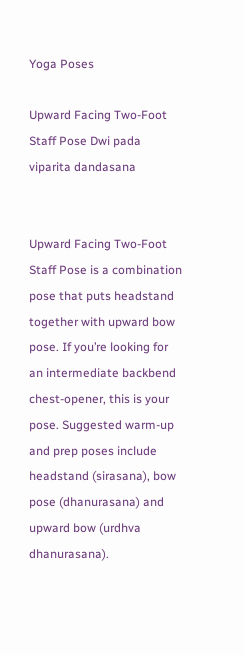Yoga Poses

Upward Facing Two-Foot Staff Pose Dwi pada viparita dandasana


Upward Facing Two-Foot Staff Pose is a combination pose that puts headstand together with upward bow pose. If you’re looking for an intermediate backbend chest-opener, this is your pose. Suggested warm-up and prep poses include headstand (sirasana), bow pose (dhanurasana) and upward bow (urdhva dhanurasana).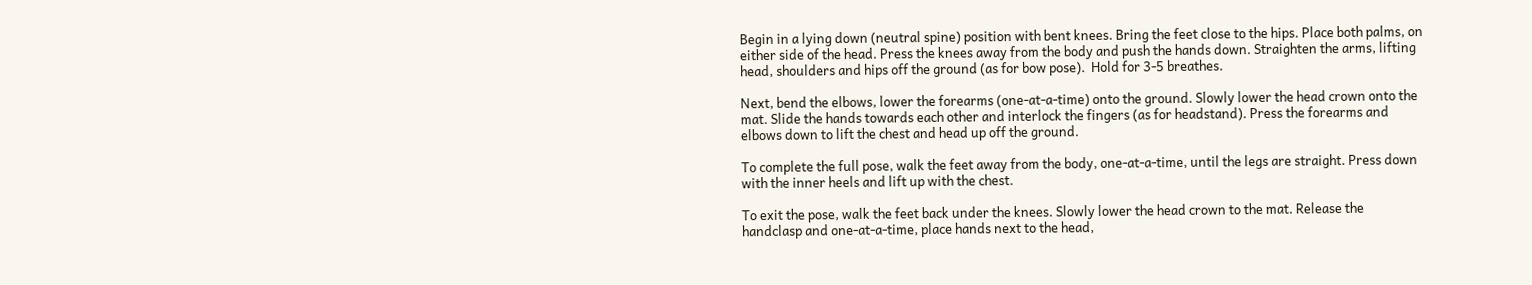Begin in a lying down (neutral spine) position with bent knees. Bring the feet close to the hips. Place both palms, on either side of the head. Press the knees away from the body and push the hands down. Straighten the arms, lifting head, shoulders and hips off the ground (as for bow pose).  Hold for 3-5 breathes.

Next, bend the elbows, lower the forearms (one-at-a-time) onto the ground. Slowly lower the head crown onto the mat. Slide the hands towards each other and interlock the fingers (as for headstand). Press the forearms and elbows down to lift the chest and head up off the ground.

To complete the full pose, walk the feet away from the body, one-at-a-time, until the legs are straight. Press down with the inner heels and lift up with the chest.

To exit the pose, walk the feet back under the knees. Slowly lower the head crown to the mat. Release the handclasp and one-at-a-time, place hands next to the head,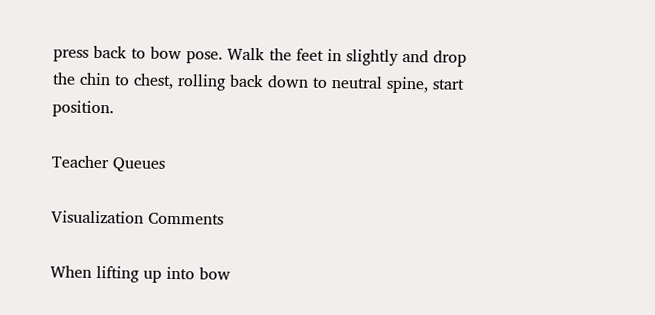press back to bow pose. Walk the feet in slightly and drop the chin to chest, rolling back down to neutral spine, start position.

Teacher Queues

Visualization Comments

When lifting up into bow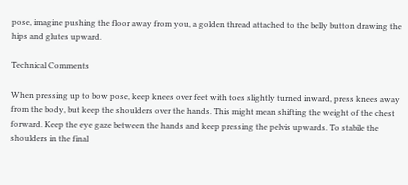pose, imagine pushing the floor away from you, a golden thread attached to the belly button drawing the hips and glutes upward.

Technical Comments

When pressing up to bow pose, keep knees over feet with toes slightly turned inward, press knees away from the body, but keep the shoulders over the hands. This might mean shifting the weight of the chest forward. Keep the eye gaze between the hands and keep pressing the pelvis upwards. To stabile the shoulders in the final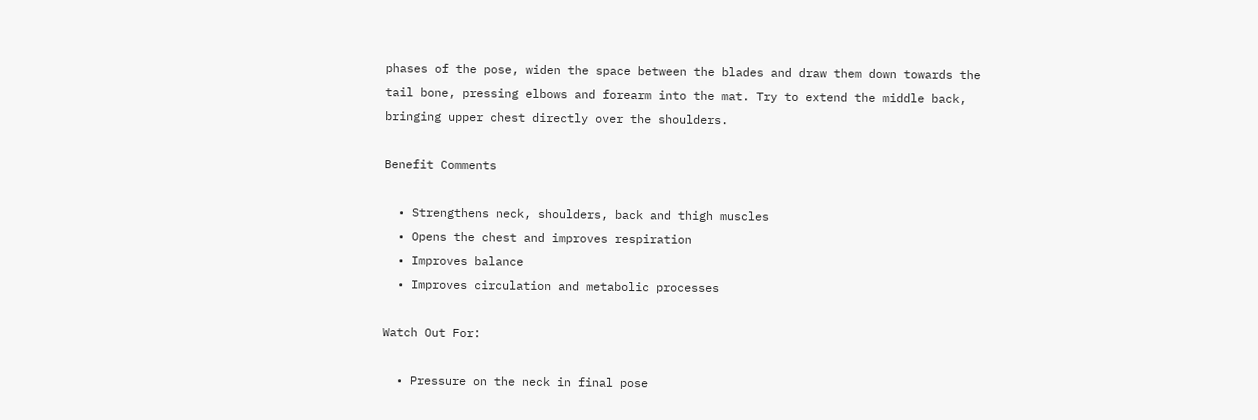phases of the pose, widen the space between the blades and draw them down towards the tail bone, pressing elbows and forearm into the mat. Try to extend the middle back, bringing upper chest directly over the shoulders.

Benefit Comments

  • Strengthens neck, shoulders, back and thigh muscles
  • Opens the chest and improves respiration
  • Improves balance
  • Improves circulation and metabolic processes

Watch Out For:

  • Pressure on the neck in final pose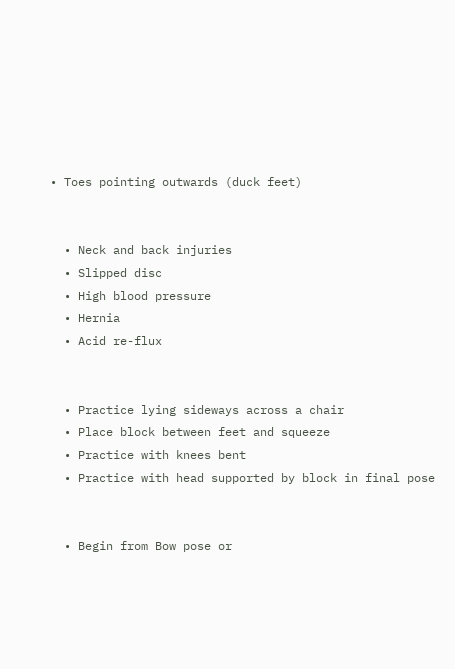• Toes pointing outwards (duck feet)


  • Neck and back injuries
  • Slipped disc
  • High blood pressure
  • Hernia
  • Acid re-flux


  • Practice lying sideways across a chair
  • Place block between feet and squeeze
  • Practice with knees bent
  • Practice with head supported by block in final pose


  • Begin from Bow pose or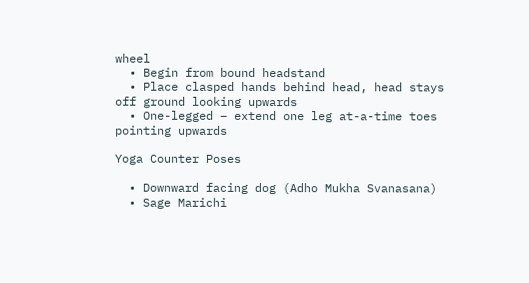wheel
  • Begin from bound headstand
  • Place clasped hands behind head, head stays off ground looking upwards
  • One-legged – extend one leg at-a-time toes pointing upwards

Yoga Counter Poses

  • Downward facing dog (Adho Mukha Svanasana)
  • Sage Marichi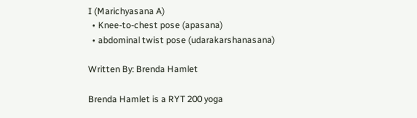I (Marichyasana A)
  • Knee-to-chest pose (apasana)
  • abdominal twist pose (udarakarshanasana)

Written By: Brenda Hamlet

Brenda Hamlet is a RYT 200 yoga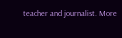teacher and journalist. More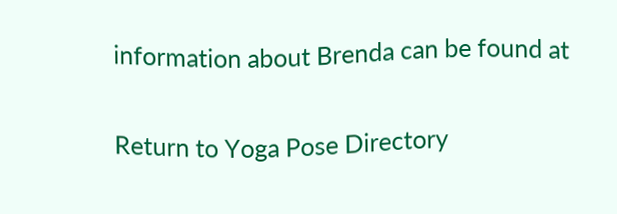information about Brenda can be found at

Return to Yoga Pose Directory